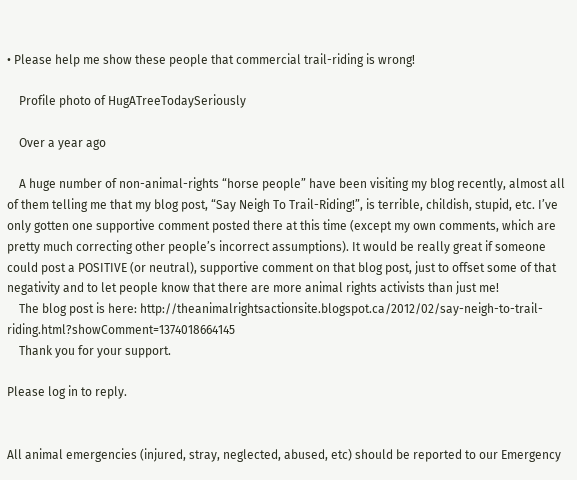• Please help me show these people that commercial trail-riding is wrong!

    Profile photo of HugATreeTodaySeriously

    Over a year ago

    A huge number of non-animal-rights “horse people” have been visiting my blog recently, almost all of them telling me that my blog post, “Say Neigh To Trail-Riding!”, is terrible, childish, stupid, etc. I’ve only gotten one supportive comment posted there at this time (except my own comments, which are pretty much correcting other people’s incorrect assumptions). It would be really great if someone could post a POSITIVE (or neutral), supportive comment on that blog post, just to offset some of that negativity and to let people know that there are more animal rights activists than just me!
    The blog post is here: http://theanimalrightsactionsite.blogspot.ca/2012/02/say-neigh-to-trail-riding.html?showComment=1374018664145
    Thank you for your support.

Please log in to reply.


All animal emergencies (injured, stray, neglected, abused, etc) should be reported to our Emergency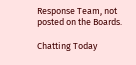Response Team, not posted on the Boards.

Chatting Today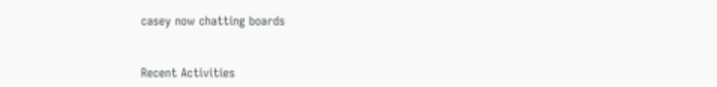casey now chatting boards


Recent Activities